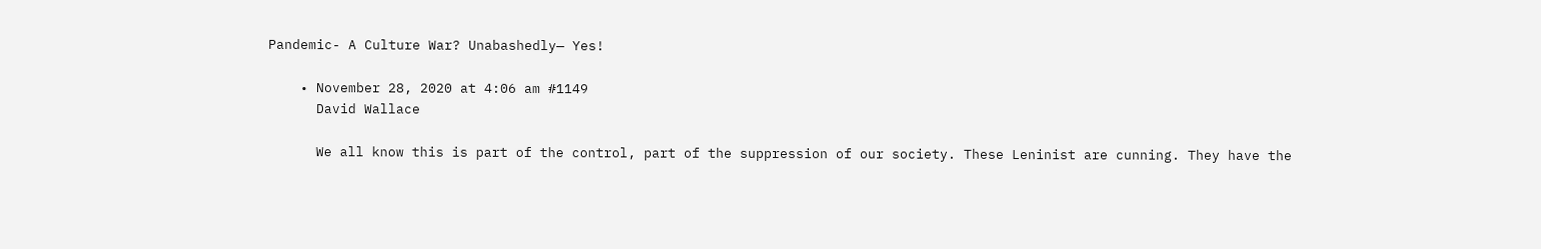Pandemic- A Culture War? Unabashedly— Yes!

    • November 28, 2020 at 4:06 am #1149
      David Wallace

      We all know this is part of the control, part of the suppression of our society. These Leninist are cunning. They have the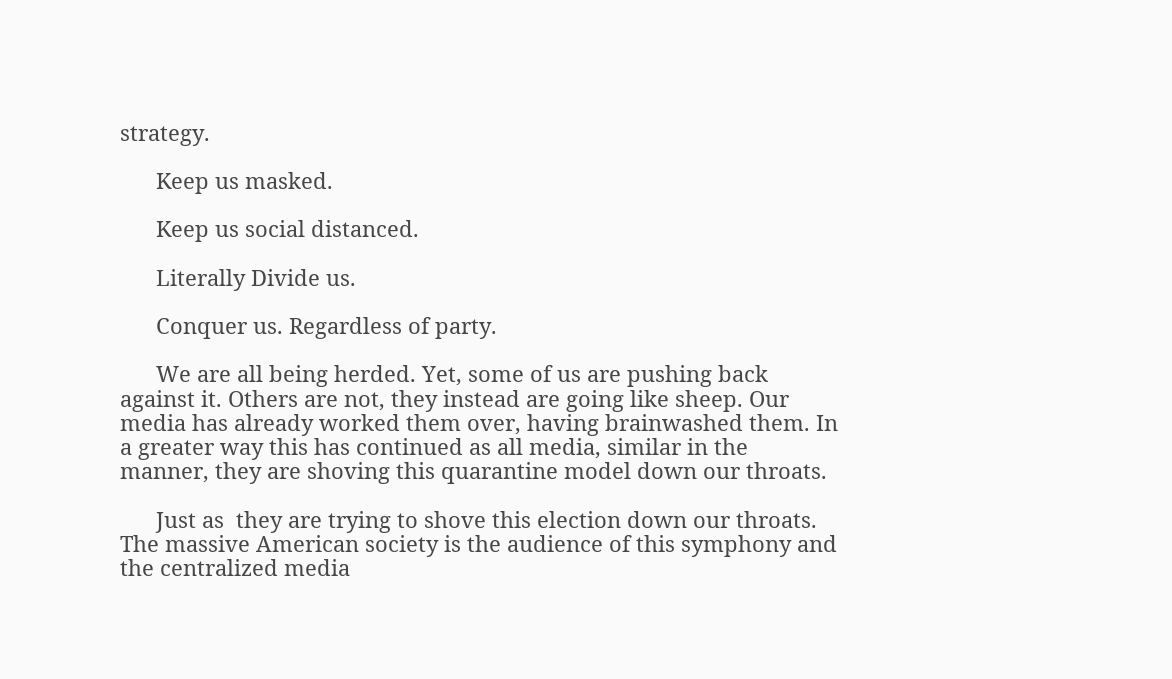strategy.

      Keep us masked.

      Keep us social distanced.

      Literally Divide us.

      Conquer us. Regardless of party.

      We are all being herded. Yet, some of us are pushing back against it. Others are not, they instead are going like sheep. Our media has already worked them over, having brainwashed them. In a greater way this has continued as all media, similar in the manner, they are shoving this quarantine model down our throats.

      Just as  they are trying to shove this election down our throats. The massive American society is the audience of this symphony and the centralized media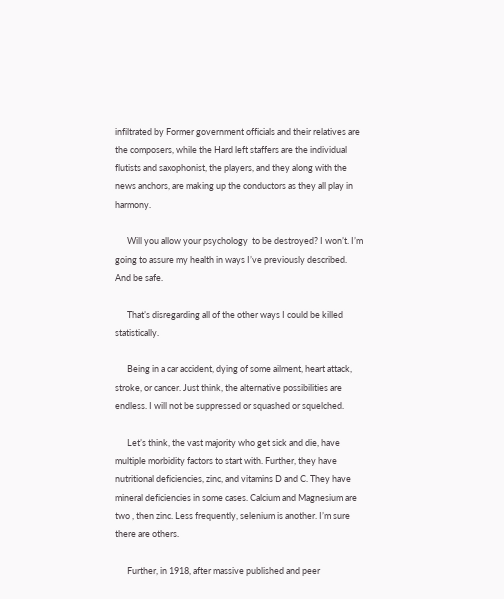infiltrated by Former government officials and their relatives are the composers, while the Hard left staffers are the individual flutists and saxophonist, the players, and they along with the news anchors, are making up the conductors as they all play in harmony.

      Will you allow your psychology  to be destroyed? I won’t. I’m going to assure my health in ways I’ve previously described. And be safe.

      That’s disregarding all of the other ways I could be killed statistically.

      Being in a car accident, dying of some ailment, heart attack, stroke, or cancer. Just think, the alternative possibilities are endless. I will not be suppressed or squashed or squelched.

      Let’s think, the vast majority who get sick and die, have multiple morbidity factors to start with. Further, they have nutritional deficiencies, zinc, and vitamins D and C. They have mineral deficiencies in some cases. Calcium and Magnesium are two , then zinc. Less frequently, selenium is another. I’m sure there are others.

      Further, in 1918, after massive published and peer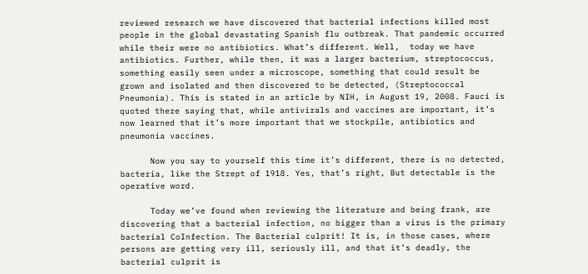reviewed research we have discovered that bacterial infections killed most people in the global devastating Spanish flu outbreak. That pandemic occurred while their were no antibiotics. What’s different. Well,  today we have antibiotics. Further, while then, it was a larger bacterium, streptococcus, something easily seen under a microscope, something that could result be grown and isolated and then discovered to be detected, (Streptococcal Pneumonia). This is stated in an article by NIH, in August 19, 2008. Fauci is quoted there saying that, while antivirals and vaccines are important, it’s now learned that it’s more important that we stockpile, antibiotics and pneumonia vaccines.

      Now you say to yourself this time it’s different, there is no detected, bacteria, like the Strept of 1918. Yes, that’s right, But detectable is the operative word.

      Today we’ve found when reviewing the literature and being frank, are discovering that a bacterial infection, no bigger than a virus is the primary bacterial CoInfection. The Bacterial culprit! It is, in those cases, where persons are getting very ill, seriously ill, and that it’s deadly, the bacterial culprit is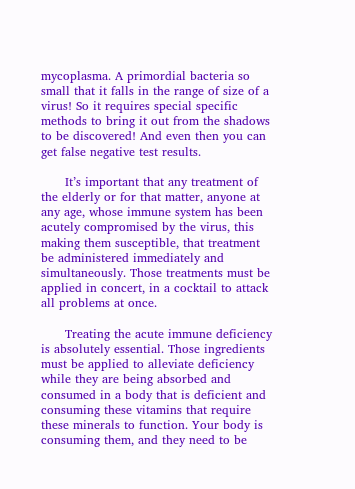mycoplasma. A primordial bacteria so small that it falls in the range of size of a virus! So it requires special specific methods to bring it out from the shadows to be discovered! And even then you can get false negative test results.

      It’s important that any treatment of the elderly or for that matter, anyone at any age, whose immune system has been acutely compromised by the virus, this making them susceptible, that treatment be administered immediately and simultaneously. Those treatments must be applied in concert, in a cocktail to attack all problems at once.

      Treating the acute immune deficiency is absolutely essential. Those ingredients must be applied to alleviate deficiency while they are being absorbed and consumed in a body that is deficient and consuming these vitamins that require these minerals to function. Your body is consuming them, and they need to be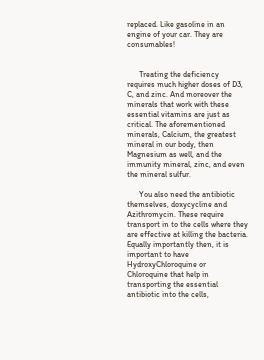replaced. Like gasoline in an engine of your car. They are consumables!


      Treating the deficiency requires much higher doses of D3, C, and zinc. And moreover the minerals that work with these essential vitamins are just as critical. The aforementioned minerals, Calcium, the greatest mineral in our body, then Magnesium as well, and the immunity mineral, zinc, and even the mineral sulfur.

      You also need the antibiotic themselves, doxycycline and Azithromycin. These require transport in to the cells where they are effective at killing the bacteria. Equally importantly then, it is important to have HydroxyChloroquine or Chloroquine that help in transporting the essential antibiotic into the cells,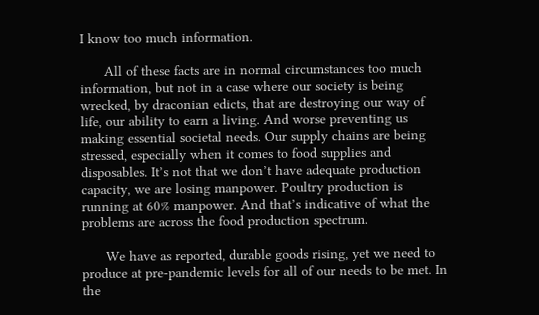I know too much information.

      All of these facts are in normal circumstances too much information, but not in a case where our society is being wrecked, by draconian edicts, that are destroying our way of life, our ability to earn a living. And worse preventing us making essential societal needs. Our supply chains are being stressed, especially when it comes to food supplies and disposables. It’s not that we don’t have adequate production capacity, we are losing manpower. Poultry production is running at 60% manpower. And that’s indicative of what the problems are across the food production spectrum.

      We have as reported, durable goods rising, yet we need to produce at pre-pandemic levels for all of our needs to be met. In the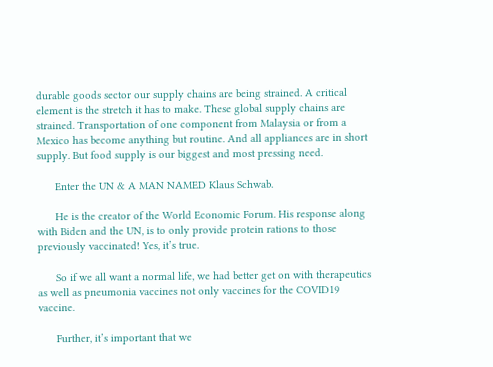durable goods sector our supply chains are being strained. A critical element is the stretch it has to make. These global supply chains are strained. Transportation of one component from Malaysia or from a Mexico has become anything but routine. And all appliances are in short supply. But food supply is our biggest and most pressing need.

      Enter the UN & A MAN NAMED Klaus Schwab.

      He is the creator of the World Economic Forum. His response along with Biden and the UN, is to only provide protein rations to those previously vaccinated! Yes, it’s true.

      So if we all want a normal life, we had better get on with therapeutics as well as pneumonia vaccines not only vaccines for the COVID19 vaccine.

      Further, it’s important that we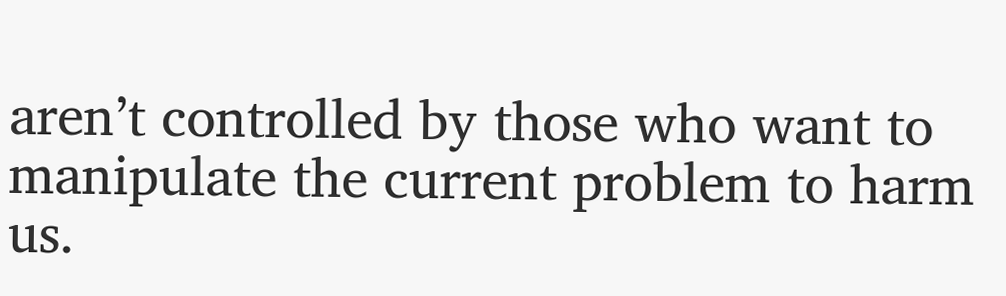aren’t controlled by those who want to manipulate the current problem to harm us.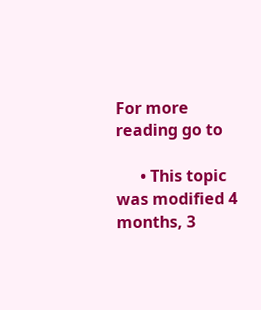For more reading go to

      • This topic was modified 4 months, 3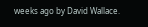weeks ago by David Wallace.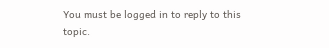You must be logged in to reply to this topic.